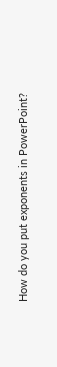How do you put exponents in PowerPoint?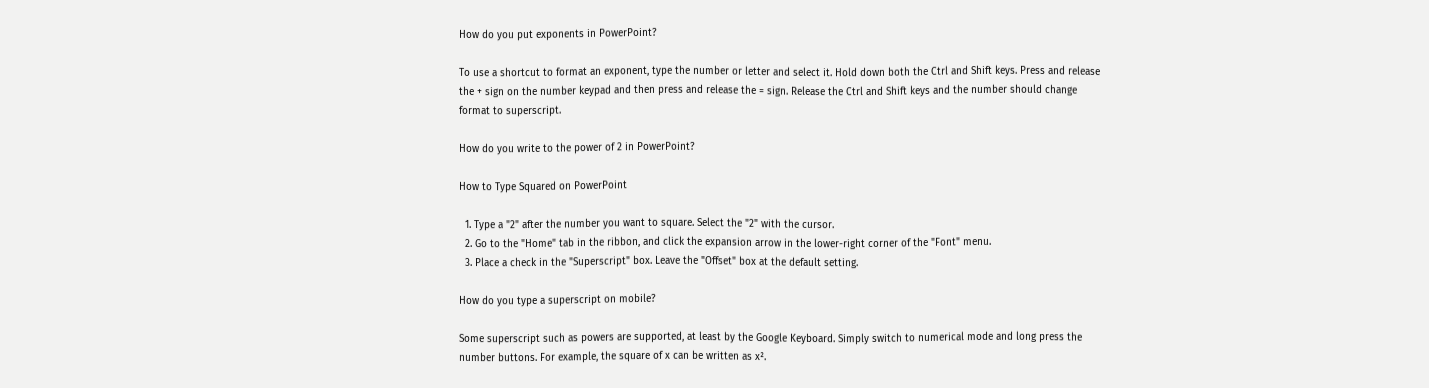How do you put exponents in PowerPoint?

To use a shortcut to format an exponent, type the number or letter and select it. Hold down both the Ctrl and Shift keys. Press and release the + sign on the number keypad and then press and release the = sign. Release the Ctrl and Shift keys and the number should change format to superscript.

How do you write to the power of 2 in PowerPoint?

How to Type Squared on PowerPoint

  1. Type a "2" after the number you want to square. Select the "2" with the cursor.
  2. Go to the "Home" tab in the ribbon, and click the expansion arrow in the lower-right corner of the "Font" menu.
  3. Place a check in the "Superscript" box. Leave the "Offset" box at the default setting.

How do you type a superscript on mobile?

Some superscript such as powers are supported, at least by the Google Keyboard. Simply switch to numerical mode and long press the number buttons. For example, the square of x can be written as x².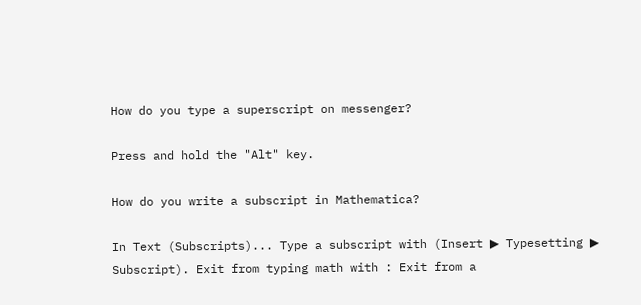How do you type a superscript on messenger?

Press and hold the "Alt" key.

How do you write a subscript in Mathematica?

In Text (Subscripts)... Type a subscript with (Insert ▶ Typesetting ▶ Subscript). Exit from typing math with : Exit from a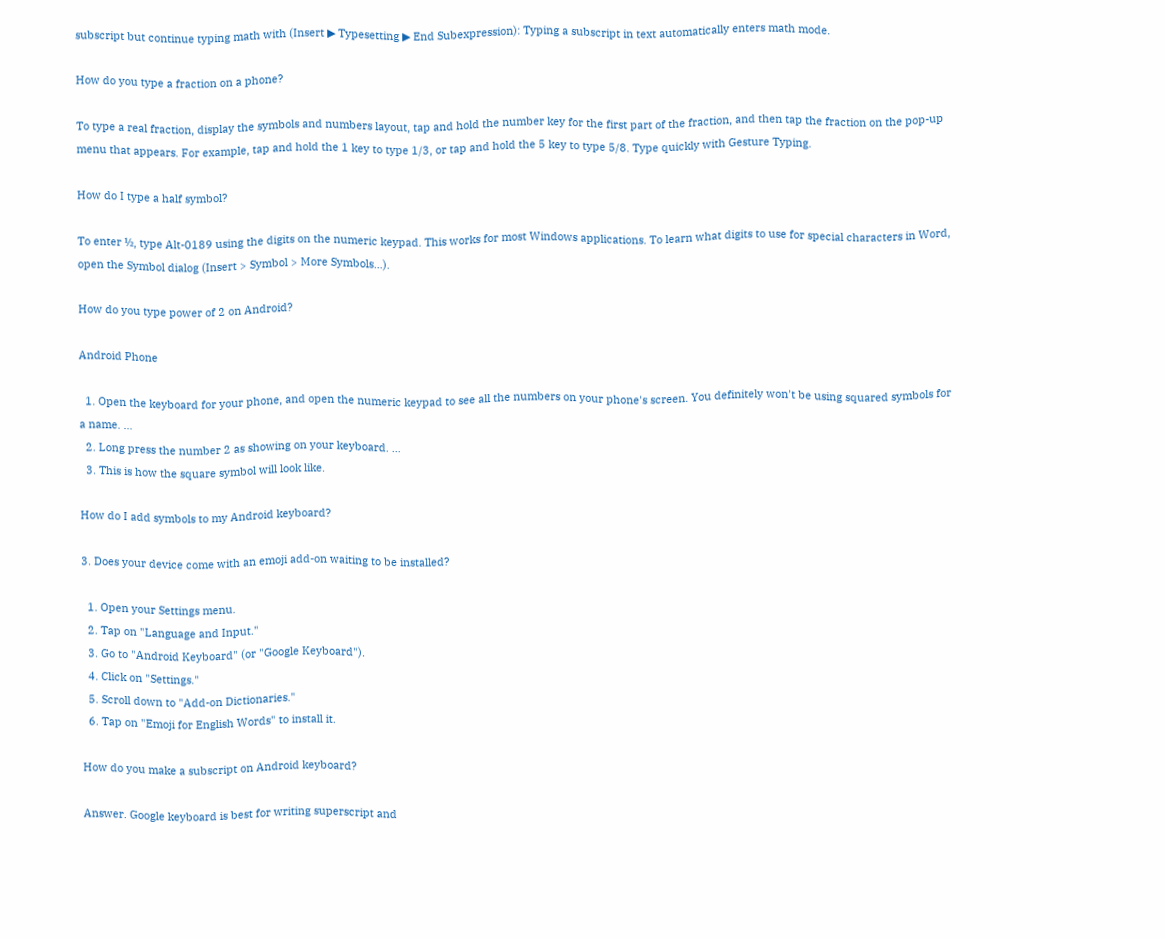subscript but continue typing math with (Insert ▶ Typesetting ▶ End Subexpression): Typing a subscript in text automatically enters math mode.

How do you type a fraction on a phone?

To type a real fraction, display the symbols and numbers layout, tap and hold the number key for the first part of the fraction, and then tap the fraction on the pop-up menu that appears. For example, tap and hold the 1 key to type 1/3, or tap and hold the 5 key to type 5/8. Type quickly with Gesture Typing.

How do I type a half symbol?

To enter ½, type Alt-0189 using the digits on the numeric keypad. This works for most Windows applications. To learn what digits to use for special characters in Word, open the Symbol dialog (Insert > Symbol > More Symbols…).

How do you type power of 2 on Android?

Android Phone

  1. Open the keyboard for your phone, and open the numeric keypad to see all the numbers on your phone's screen. You definitely won't be using squared symbols for a name. ...
  2. Long press the number 2 as showing on your keyboard. ...
  3. This is how the square symbol will look like.

How do I add symbols to my Android keyboard?

3. Does your device come with an emoji add-on waiting to be installed?

  1. Open your Settings menu.
  2. Tap on "Language and Input."
  3. Go to "Android Keyboard" (or "Google Keyboard").
  4. Click on "Settings."
  5. Scroll down to "Add-on Dictionaries."
  6. Tap on "Emoji for English Words" to install it.

How do you make a subscript on Android keyboard?

Answer. Google keyboard is best for writing superscript and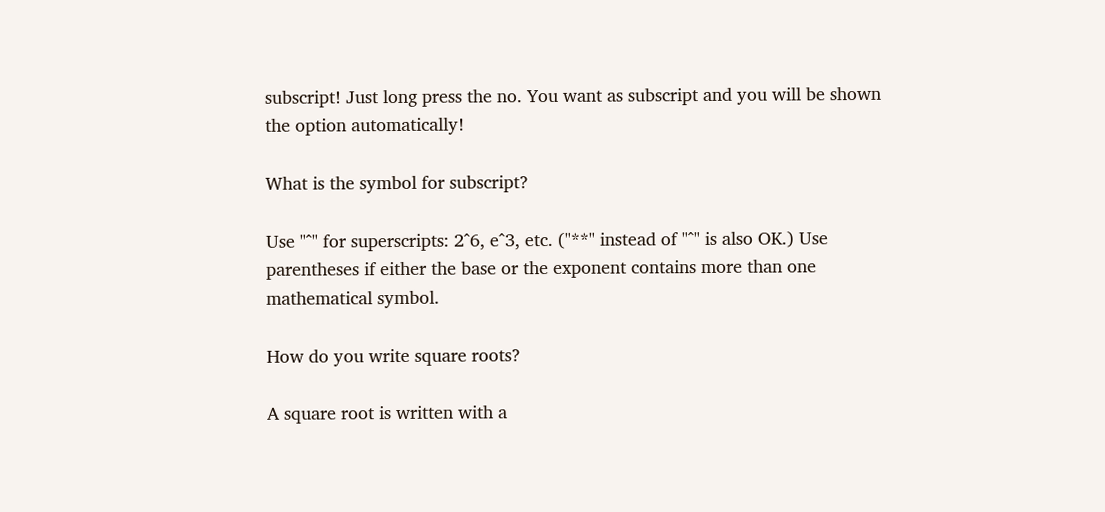subscript! Just long press the no. You want as subscript and you will be shown the option automatically!

What is the symbol for subscript?

Use "^" for superscripts: 2^6, e^3, etc. ("**" instead of "^" is also OK.) Use parentheses if either the base or the exponent contains more than one mathematical symbol.

How do you write square roots?

A square root is written with a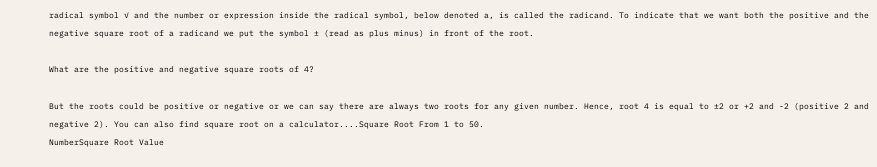radical symbol √ and the number or expression inside the radical symbol, below denoted a, is called the radicand. To indicate that we want both the positive and the negative square root of a radicand we put the symbol ± (read as plus minus) in front of the root.

What are the positive and negative square roots of 4?

But the roots could be positive or negative or we can say there are always two roots for any given number. Hence, root 4 is equal to ±2 or +2 and -2 (positive 2 and negative 2). You can also find square root on a calculator....Square Root From 1 to 50.
NumberSquare Root Value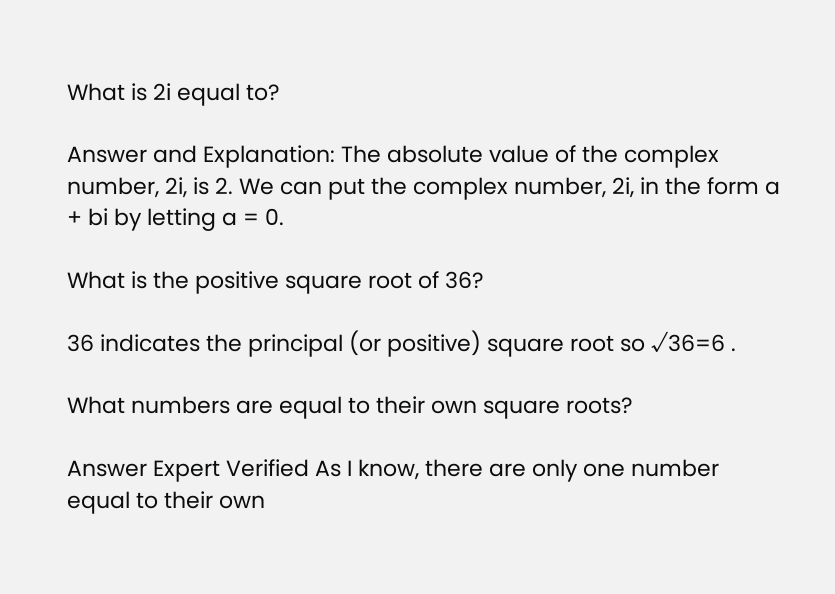What is 2i equal to?

Answer and Explanation: The absolute value of the complex number, 2i, is 2. We can put the complex number, 2i, in the form a + bi by letting a = 0.

What is the positive square root of 36?

36 indicates the principal (or positive) square root so √36=6 .

What numbers are equal to their own square roots?

Answer Expert Verified As I know, there are only one number equal to their own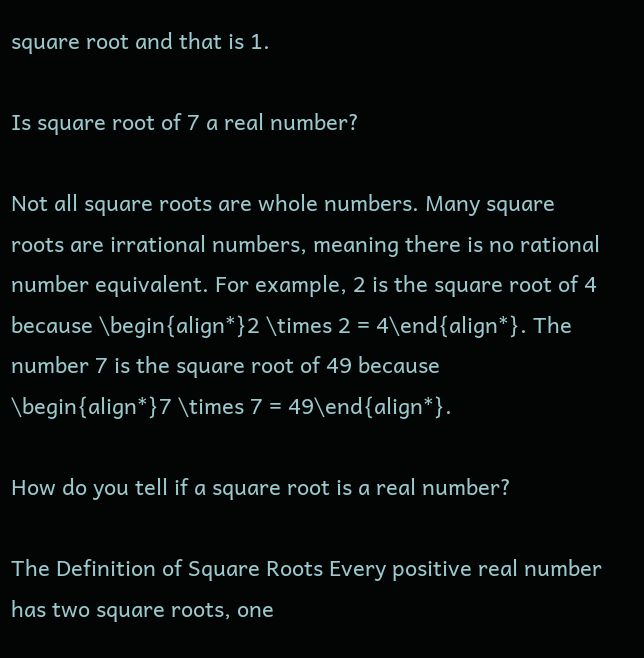square root and that is 1.

Is square root of 7 a real number?

Not all square roots are whole numbers. Many square roots are irrational numbers, meaning there is no rational number equivalent. For example, 2 is the square root of 4 because \begin{align*}2 \times 2 = 4\end{align*}. The number 7 is the square root of 49 because \begin{align*}7 \times 7 = 49\end{align*}.

How do you tell if a square root is a real number?

The Definition of Square Roots Every positive real number has two square roots, one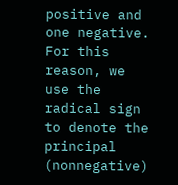positive and one negative. For this reason, we use the radical sign to denote the principal (nonnegative)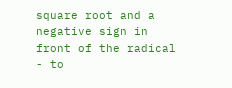square root and a negative sign in front of the radical - to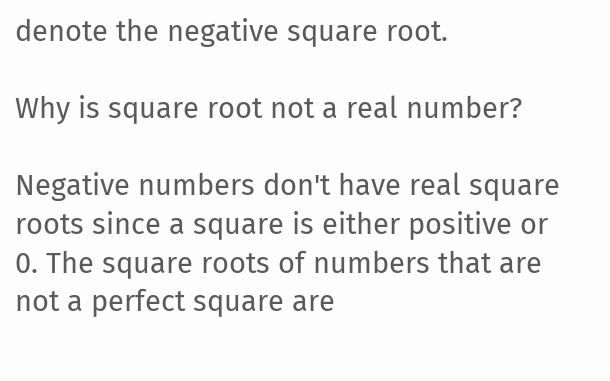denote the negative square root.

Why is square root not a real number?

Negative numbers don't have real square roots since a square is either positive or 0. The square roots of numbers that are not a perfect square are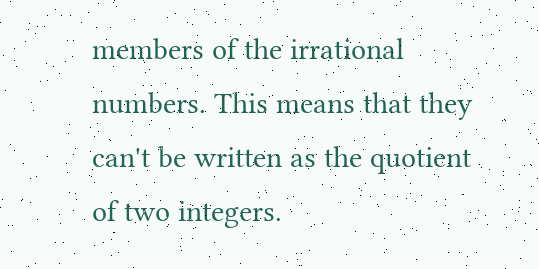members of the irrational numbers. This means that they can't be written as the quotient of two integers.